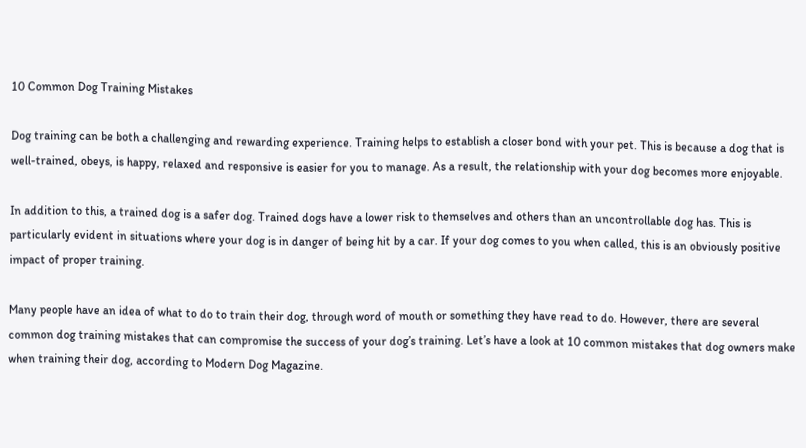10 Common Dog Training Mistakes

Dog training can be both a challenging and rewarding experience. Training helps to establish a closer bond with your pet. This is because a dog that is well-trained, obeys, is happy, relaxed and responsive is easier for you to manage. As a result, the relationship with your dog becomes more enjoyable.

In addition to this, a trained dog is a safer dog. Trained dogs have a lower risk to themselves and others than an uncontrollable dog has. This is particularly evident in situations where your dog is in danger of being hit by a car. If your dog comes to you when called, this is an obviously positive impact of proper training.

Many people have an idea of what to do to train their dog, through word of mouth or something they have read to do. However, there are several common dog training mistakes that can compromise the success of your dog’s training. Let’s have a look at 10 common mistakes that dog owners make when training their dog, according to Modern Dog Magazine.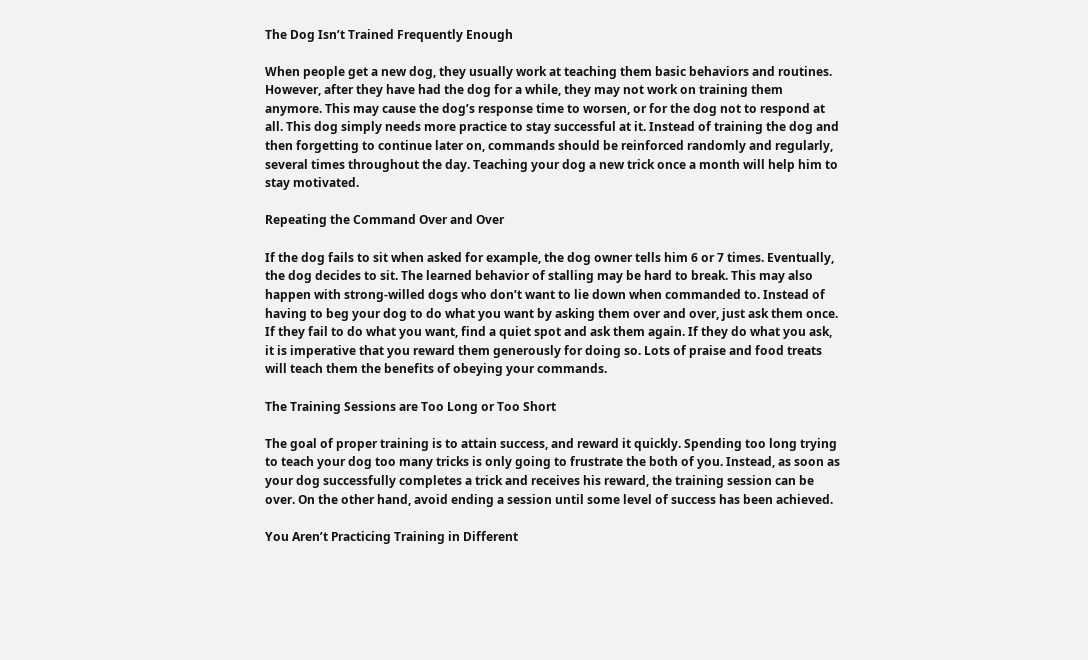The Dog Isn’t Trained Frequently Enough

When people get a new dog, they usually work at teaching them basic behaviors and routines. However, after they have had the dog for a while, they may not work on training them anymore. This may cause the dog’s response time to worsen, or for the dog not to respond at all. This dog simply needs more practice to stay successful at it. Instead of training the dog and then forgetting to continue later on, commands should be reinforced randomly and regularly, several times throughout the day. Teaching your dog a new trick once a month will help him to stay motivated.

Repeating the Command Over and Over

If the dog fails to sit when asked for example, the dog owner tells him 6 or 7 times. Eventually, the dog decides to sit. The learned behavior of stalling may be hard to break. This may also happen with strong-willed dogs who don’t want to lie down when commanded to. Instead of having to beg your dog to do what you want by asking them over and over, just ask them once. If they fail to do what you want, find a quiet spot and ask them again. If they do what you ask, it is imperative that you reward them generously for doing so. Lots of praise and food treats will teach them the benefits of obeying your commands.

The Training Sessions are Too Long or Too Short

The goal of proper training is to attain success, and reward it quickly. Spending too long trying to teach your dog too many tricks is only going to frustrate the both of you. Instead, as soon as your dog successfully completes a trick and receives his reward, the training session can be over. On the other hand, avoid ending a session until some level of success has been achieved.

You Aren’t Practicing Training in Different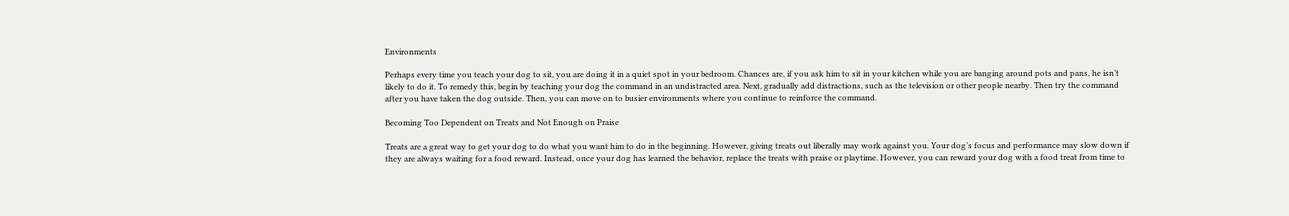Environments

Perhaps every time you teach your dog to sit, you are doing it in a quiet spot in your bedroom. Chances are, if you ask him to sit in your kitchen while you are banging around pots and pans, he isn’t likely to do it. To remedy this, begin by teaching your dog the command in an undistracted area. Next, gradually add distractions, such as the television or other people nearby. Then try the command after you have taken the dog outside. Then, you can move on to busier environments where you continue to reinforce the command.

Becoming Too Dependent on Treats and Not Enough on Praise

Treats are a great way to get your dog to do what you want him to do in the beginning. However, giving treats out liberally may work against you. Your dog’s focus and performance may slow down if they are always waiting for a food reward. Instead, once your dog has learned the behavior, replace the treats with praise or playtime. However, you can reward your dog with a food treat from time to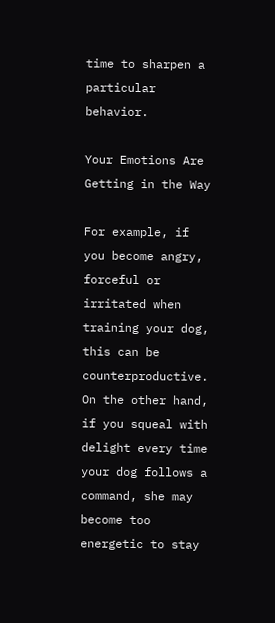time to sharpen a particular behavior.

Your Emotions Are Getting in the Way

For example, if you become angry, forceful or irritated when training your dog, this can be counterproductive. On the other hand, if you squeal with delight every time your dog follows a command, she may become too energetic to stay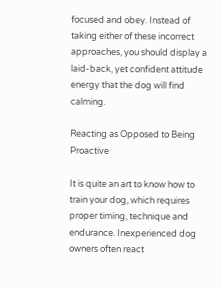focused and obey. Instead of taking either of these incorrect approaches, you should display a laid-back, yet confident attitude energy that the dog will find calming.

Reacting as Opposed to Being Proactive

It is quite an art to know how to train your dog, which requires proper timing, technique and endurance. Inexperienced dog owners often react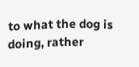to what the dog is doing, rather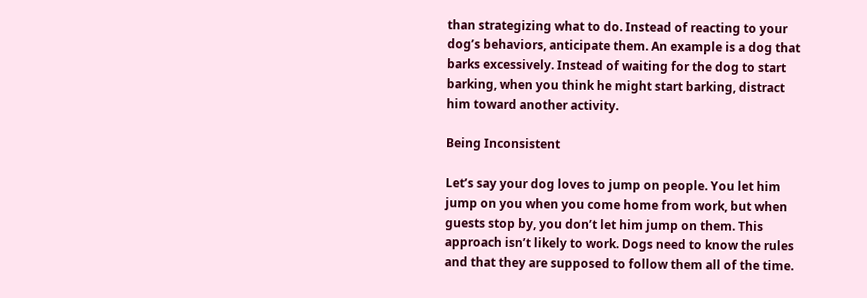than strategizing what to do. Instead of reacting to your dog’s behaviors, anticipate them. An example is a dog that barks excessively. Instead of waiting for the dog to start barking, when you think he might start barking, distract him toward another activity.

Being Inconsistent

Let’s say your dog loves to jump on people. You let him jump on you when you come home from work, but when guests stop by, you don’t let him jump on them. This approach isn’t likely to work. Dogs need to know the rules and that they are supposed to follow them all of the time.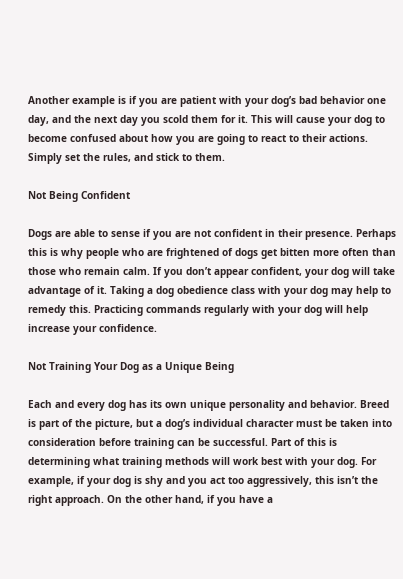Another example is if you are patient with your dog’s bad behavior one day, and the next day you scold them for it. This will cause your dog to become confused about how you are going to react to their actions. Simply set the rules, and stick to them.

Not Being Confident

Dogs are able to sense if you are not confident in their presence. Perhaps this is why people who are frightened of dogs get bitten more often than those who remain calm. If you don’t appear confident, your dog will take advantage of it. Taking a dog obedience class with your dog may help to remedy this. Practicing commands regularly with your dog will help increase your confidence.

Not Training Your Dog as a Unique Being

Each and every dog has its own unique personality and behavior. Breed is part of the picture, but a dog’s individual character must be taken into consideration before training can be successful. Part of this is determining what training methods will work best with your dog. For example, if your dog is shy and you act too aggressively, this isn’t the right approach. On the other hand, if you have a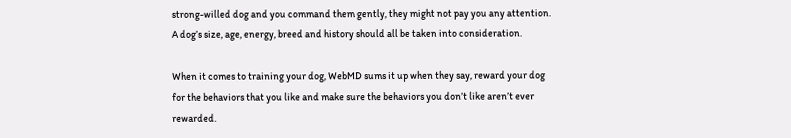strong-willed dog and you command them gently, they might not pay you any attention. A dog’s size, age, energy, breed and history should all be taken into consideration.

When it comes to training your dog, WebMD sums it up when they say, reward your dog for the behaviors that you like and make sure the behaviors you don’t like aren’t ever rewarded.